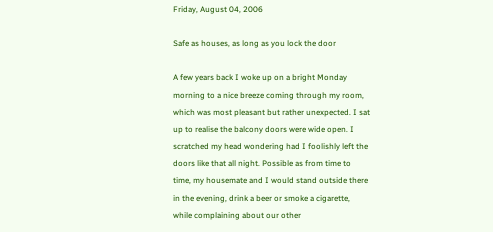Friday, August 04, 2006

Safe as houses, as long as you lock the door

A few years back I woke up on a bright Monday morning to a nice breeze coming through my room, which was most pleasant but rather unexpected. I sat up to realise the balcony doors were wide open. I scratched my head wondering had I foolishly left the doors like that all night. Possible as from time to time, my housemate and I would stand outside there in the evening, drink a beer or smoke a cigarette, while complaining about our other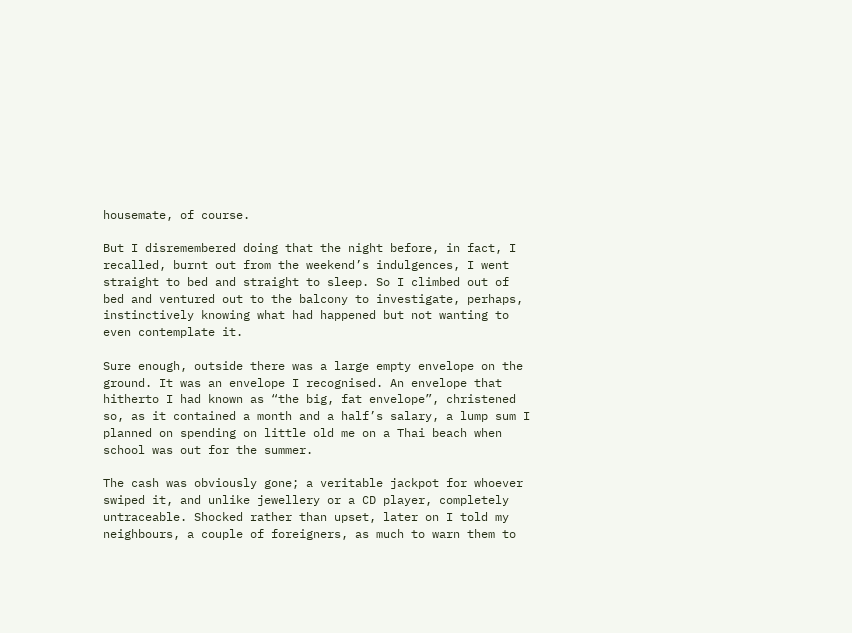housemate, of course.

But I disremembered doing that the night before, in fact, I recalled, burnt out from the weekend’s indulgences, I went straight to bed and straight to sleep. So I climbed out of bed and ventured out to the balcony to investigate, perhaps, instinctively knowing what had happened but not wanting to even contemplate it.

Sure enough, outside there was a large empty envelope on the ground. It was an envelope I recognised. An envelope that hitherto I had known as “the big, fat envelope”, christened so, as it contained a month and a half’s salary, a lump sum I planned on spending on little old me on a Thai beach when school was out for the summer.

The cash was obviously gone; a veritable jackpot for whoever swiped it, and unlike jewellery or a CD player, completely untraceable. Shocked rather than upset, later on I told my neighbours, a couple of foreigners, as much to warn them to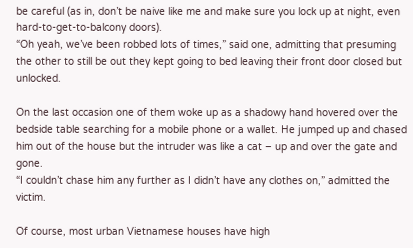be careful (as in, don’t be naive like me and make sure you lock up at night, even hard-to-get-to-balcony doors).
“Oh yeah, we’ve been robbed lots of times,” said one, admitting that presuming the other to still be out they kept going to bed leaving their front door closed but unlocked.

On the last occasion one of them woke up as a shadowy hand hovered over the bedside table searching for a mobile phone or a wallet. He jumped up and chased him out of the house but the intruder was like a cat – up and over the gate and gone.
“I couldn’t chase him any further as I didn’t have any clothes on,” admitted the victim.

Of course, most urban Vietnamese houses have high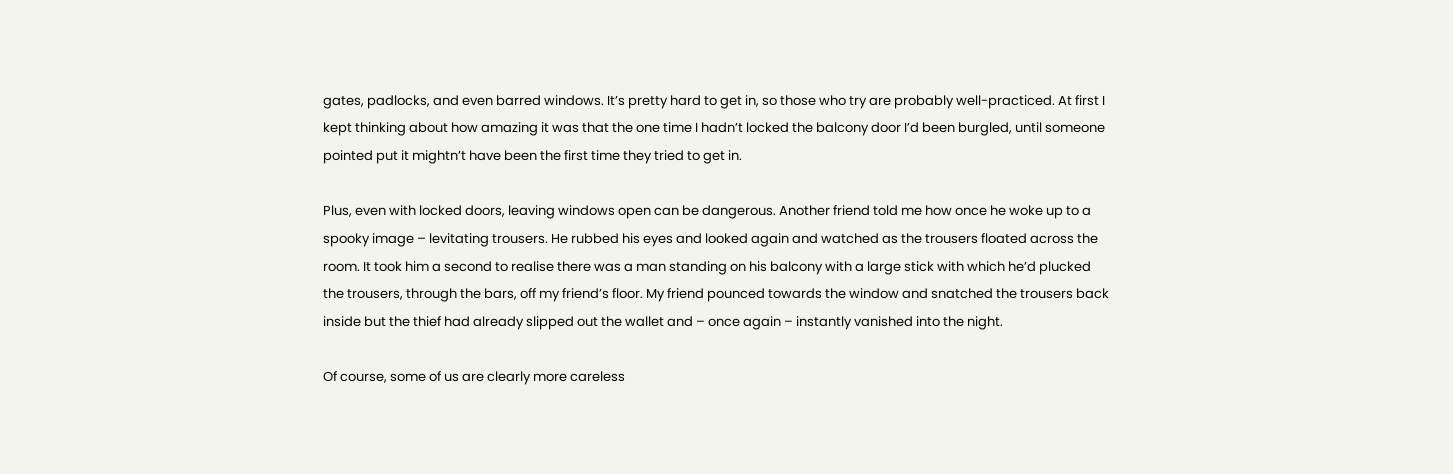gates, padlocks, and even barred windows. It’s pretty hard to get in, so those who try are probably well-practiced. At first I kept thinking about how amazing it was that the one time I hadn’t locked the balcony door I’d been burgled, until someone pointed put it mightn’t have been the first time they tried to get in.

Plus, even with locked doors, leaving windows open can be dangerous. Another friend told me how once he woke up to a spooky image – levitating trousers. He rubbed his eyes and looked again and watched as the trousers floated across the room. It took him a second to realise there was a man standing on his balcony with a large stick with which he’d plucked the trousers, through the bars, off my friend’s floor. My friend pounced towards the window and snatched the trousers back inside but the thief had already slipped out the wallet and – once again – instantly vanished into the night.

Of course, some of us are clearly more careless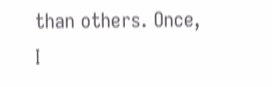than others. Once, I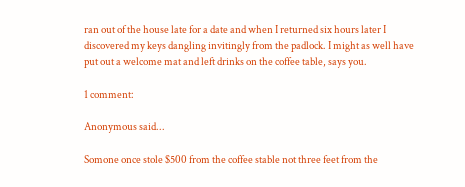ran out of the house late for a date and when I returned six hours later I discovered my keys dangling invitingly from the padlock. I might as well have put out a welcome mat and left drinks on the coffee table, says you.

1 comment:

Anonymous said...

Somone once stole $500 from the coffee stable not three feet from the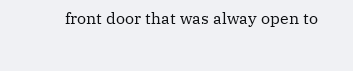front door that was alway open to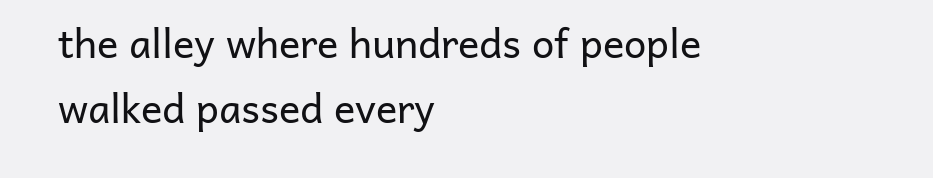the alley where hundreds of people walked passed every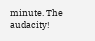minute. The audacity!